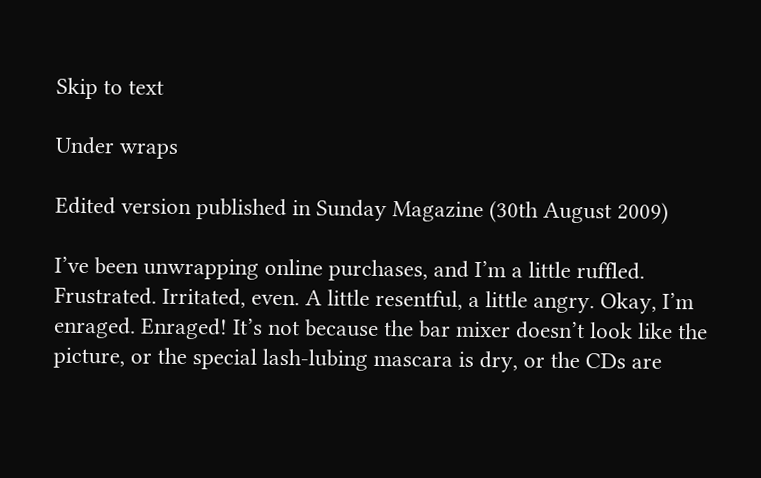Skip to text

Under wraps

Edited version published in Sunday Magazine (30th August 2009)

I’ve been unwrapping online purchases, and I’m a little ruffled. Frustrated. Irritated, even. A little resentful, a little angry. Okay, I’m enraged. Enraged! It’s not because the bar mixer doesn’t look like the picture, or the special lash-lubing mascara is dry, or the CDs are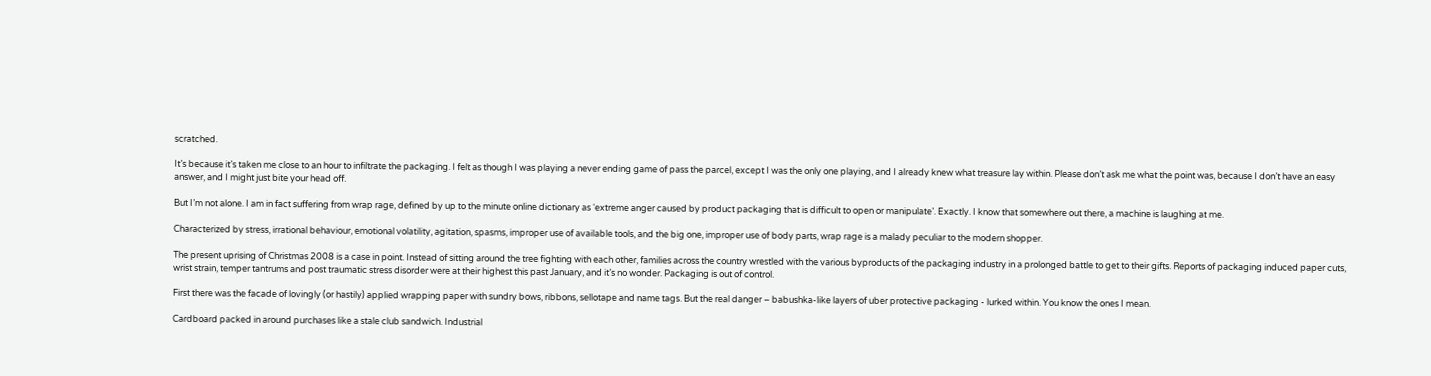scratched.

It’s because it’s taken me close to an hour to infiltrate the packaging. I felt as though I was playing a never ending game of pass the parcel, except I was the only one playing, and I already knew what treasure lay within. Please don’t ask me what the point was, because I don’t have an easy answer, and I might just bite your head off.

But I’m not alone. I am in fact suffering from wrap rage, defined by up to the minute online dictionary as ‘extreme anger caused by product packaging that is difficult to open or manipulate’. Exactly. I know that somewhere out there, a machine is laughing at me.

Characterized by stress, irrational behaviour, emotional volatility, agitation, spasms, improper use of available tools, and the big one, improper use of body parts, wrap rage is a malady peculiar to the modern shopper.

The present uprising of Christmas 2008 is a case in point. Instead of sitting around the tree fighting with each other, families across the country wrestled with the various byproducts of the packaging industry in a prolonged battle to get to their gifts. Reports of packaging induced paper cuts, wrist strain, temper tantrums and post traumatic stress disorder were at their highest this past January, and it’s no wonder. Packaging is out of control.

First there was the facade of lovingly (or hastily) applied wrapping paper with sundry bows, ribbons, sellotape and name tags. But the real danger – babushka-like layers of uber protective packaging - lurked within. You know the ones I mean.

Cardboard packed in around purchases like a stale club sandwich. Industrial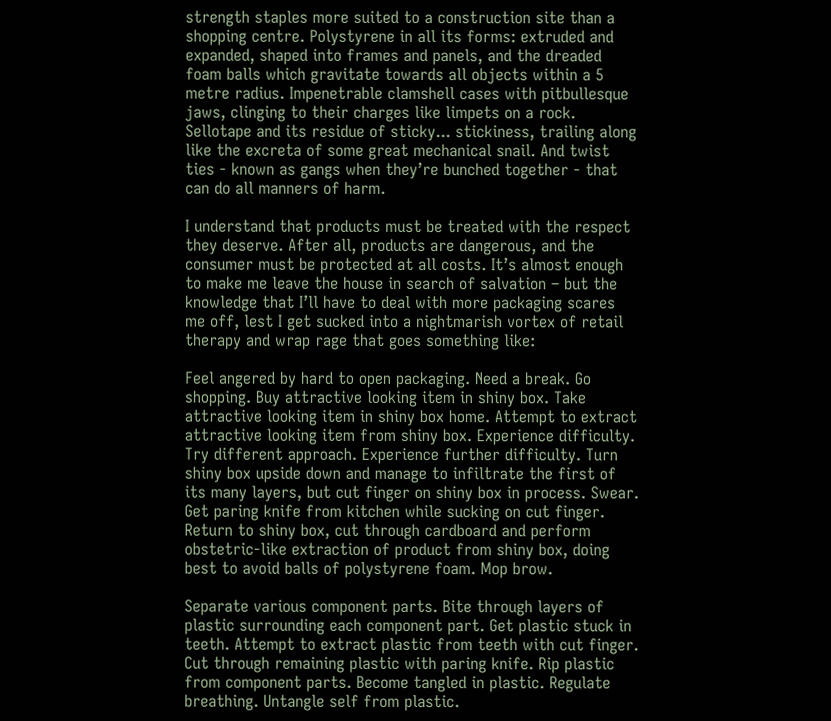strength staples more suited to a construction site than a shopping centre. Polystyrene in all its forms: extruded and expanded, shaped into frames and panels, and the dreaded foam balls which gravitate towards all objects within a 5 metre radius. Impenetrable clamshell cases with pitbullesque jaws, clinging to their charges like limpets on a rock. Sellotape and its residue of sticky... stickiness, trailing along like the excreta of some great mechanical snail. And twist ties - known as gangs when they’re bunched together - that can do all manners of harm.

I understand that products must be treated with the respect they deserve. After all, products are dangerous, and the consumer must be protected at all costs. It’s almost enough to make me leave the house in search of salvation – but the knowledge that I’ll have to deal with more packaging scares me off, lest I get sucked into a nightmarish vortex of retail therapy and wrap rage that goes something like:

Feel angered by hard to open packaging. Need a break. Go shopping. Buy attractive looking item in shiny box. Take attractive looking item in shiny box home. Attempt to extract attractive looking item from shiny box. Experience difficulty. Try different approach. Experience further difficulty. Turn shiny box upside down and manage to infiltrate the first of its many layers, but cut finger on shiny box in process. Swear. Get paring knife from kitchen while sucking on cut finger. Return to shiny box, cut through cardboard and perform obstetric-like extraction of product from shiny box, doing best to avoid balls of polystyrene foam. Mop brow.

Separate various component parts. Bite through layers of plastic surrounding each component part. Get plastic stuck in teeth. Attempt to extract plastic from teeth with cut finger. Cut through remaining plastic with paring knife. Rip plastic from component parts. Become tangled in plastic. Regulate breathing. Untangle self from plastic.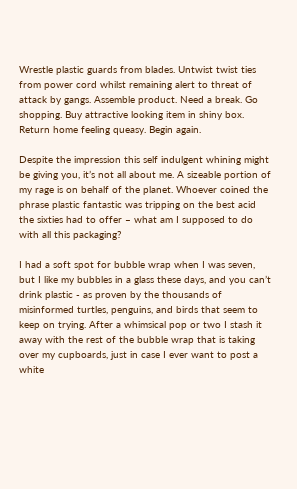Wrestle plastic guards from blades. Untwist twist ties from power cord whilst remaining alert to threat of attack by gangs. Assemble product. Need a break. Go shopping. Buy attractive looking item in shiny box. Return home feeling queasy. Begin again.

Despite the impression this self indulgent whining might be giving you, it’s not all about me. A sizeable portion of my rage is on behalf of the planet. Whoever coined the phrase plastic fantastic was tripping on the best acid the sixties had to offer – what am I supposed to do with all this packaging?

I had a soft spot for bubble wrap when I was seven, but I like my bubbles in a glass these days, and you can’t drink plastic - as proven by the thousands of misinformed turtles, penguins, and birds that seem to keep on trying. After a whimsical pop or two I stash it away with the rest of the bubble wrap that is taking over my cupboards, just in case I ever want to post a white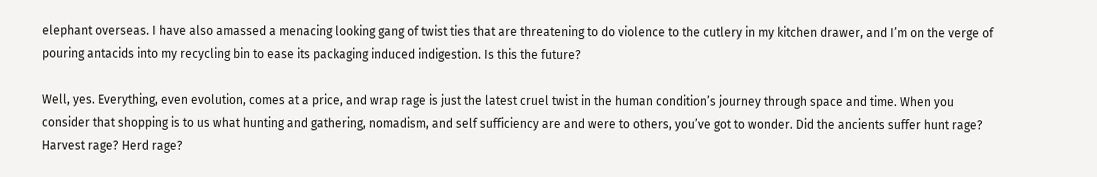elephant overseas. I have also amassed a menacing looking gang of twist ties that are threatening to do violence to the cutlery in my kitchen drawer, and I’m on the verge of pouring antacids into my recycling bin to ease its packaging induced indigestion. Is this the future?

Well, yes. Everything, even evolution, comes at a price, and wrap rage is just the latest cruel twist in the human condition’s journey through space and time. When you consider that shopping is to us what hunting and gathering, nomadism, and self sufficiency are and were to others, you’ve got to wonder. Did the ancients suffer hunt rage? Harvest rage? Herd rage?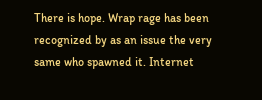There is hope. Wrap rage has been recognized by as an issue the very same who spawned it. Internet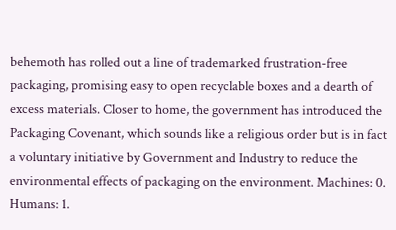behemoth has rolled out a line of trademarked frustration-free packaging, promising easy to open recyclable boxes and a dearth of excess materials. Closer to home, the government has introduced the Packaging Covenant, which sounds like a religious order but is in fact a voluntary initiative by Government and Industry to reduce the environmental effects of packaging on the environment. Machines: 0. Humans: 1.